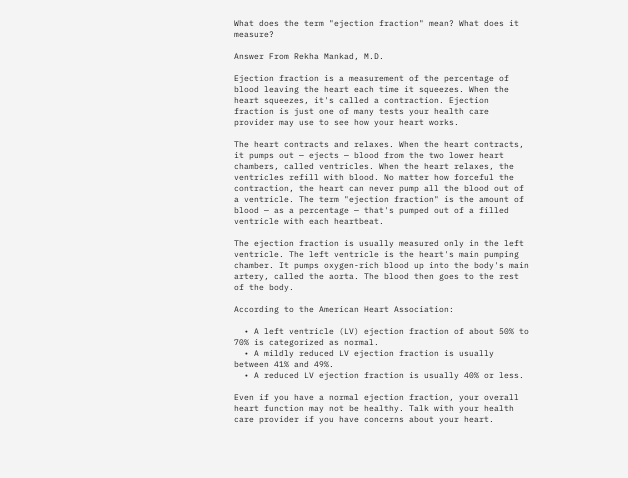What does the term "ejection fraction" mean? What does it measure?

Answer From Rekha Mankad, M.D.

Ejection fraction is a measurement of the percentage of blood leaving the heart each time it squeezes. When the heart squeezes, it's called a contraction. Ejection fraction is just one of many tests your health care provider may use to see how your heart works.

The heart contracts and relaxes. When the heart contracts, it pumps out — ejects — blood from the two lower heart chambers, called ventricles. When the heart relaxes, the ventricles refill with blood. No matter how forceful the contraction, the heart can never pump all the blood out of a ventricle. The term "ejection fraction" is the amount of blood — as a percentage — that's pumped out of a filled ventricle with each heartbeat.

The ejection fraction is usually measured only in the left ventricle. The left ventricle is the heart's main pumping chamber. It pumps oxygen-rich blood up into the body's main artery, called the aorta. The blood then goes to the rest of the body.

According to the American Heart Association:

  • A left ventricle (LV) ejection fraction of about 50% to 70% is categorized as normal.
  • A mildly reduced LV ejection fraction is usually between 41% and 49%.
  • A reduced LV ejection fraction is usually 40% or less.

Even if you have a normal ejection fraction, your overall heart function may not be healthy. Talk with your health care provider if you have concerns about your heart.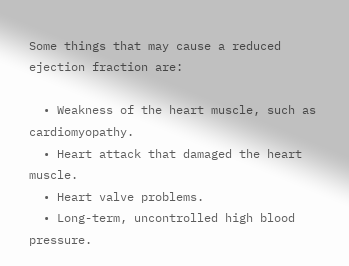Some things that may cause a reduced ejection fraction are:

  • Weakness of the heart muscle, such as cardiomyopathy.
  • Heart attack that damaged the heart muscle.
  • Heart valve problems.
  • Long-term, uncontrolled high blood pressure.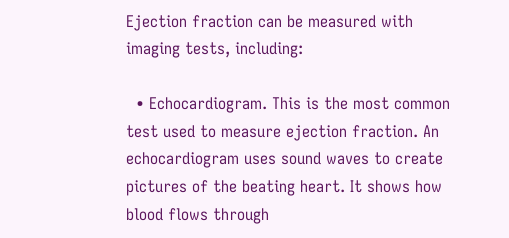Ejection fraction can be measured with imaging tests, including:

  • Echocardiogram. This is the most common test used to measure ejection fraction. An echocardiogram uses sound waves to create pictures of the beating heart. It shows how blood flows through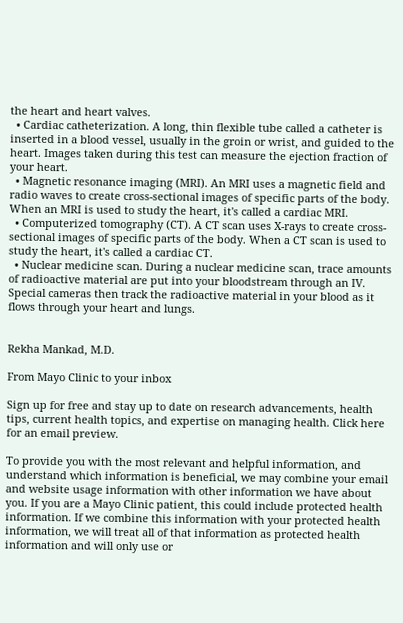the heart and heart valves.
  • Cardiac catheterization. A long, thin flexible tube called a catheter is inserted in a blood vessel, usually in the groin or wrist, and guided to the heart. Images taken during this test can measure the ejection fraction of your heart.
  • Magnetic resonance imaging (MRI). An MRI uses a magnetic field and radio waves to create cross-sectional images of specific parts of the body. When an MRI is used to study the heart, it's called a cardiac MRI.
  • Computerized tomography (CT). A CT scan uses X-rays to create cross-sectional images of specific parts of the body. When a CT scan is used to study the heart, it's called a cardiac CT.
  • Nuclear medicine scan. During a nuclear medicine scan, trace amounts of radioactive material are put into your bloodstream through an IV. Special cameras then track the radioactive material in your blood as it flows through your heart and lungs.


Rekha Mankad, M.D.

From Mayo Clinic to your inbox

Sign up for free and stay up to date on research advancements, health tips, current health topics, and expertise on managing health. Click here for an email preview.

To provide you with the most relevant and helpful information, and understand which information is beneficial, we may combine your email and website usage information with other information we have about you. If you are a Mayo Clinic patient, this could include protected health information. If we combine this information with your protected health information, we will treat all of that information as protected health information and will only use or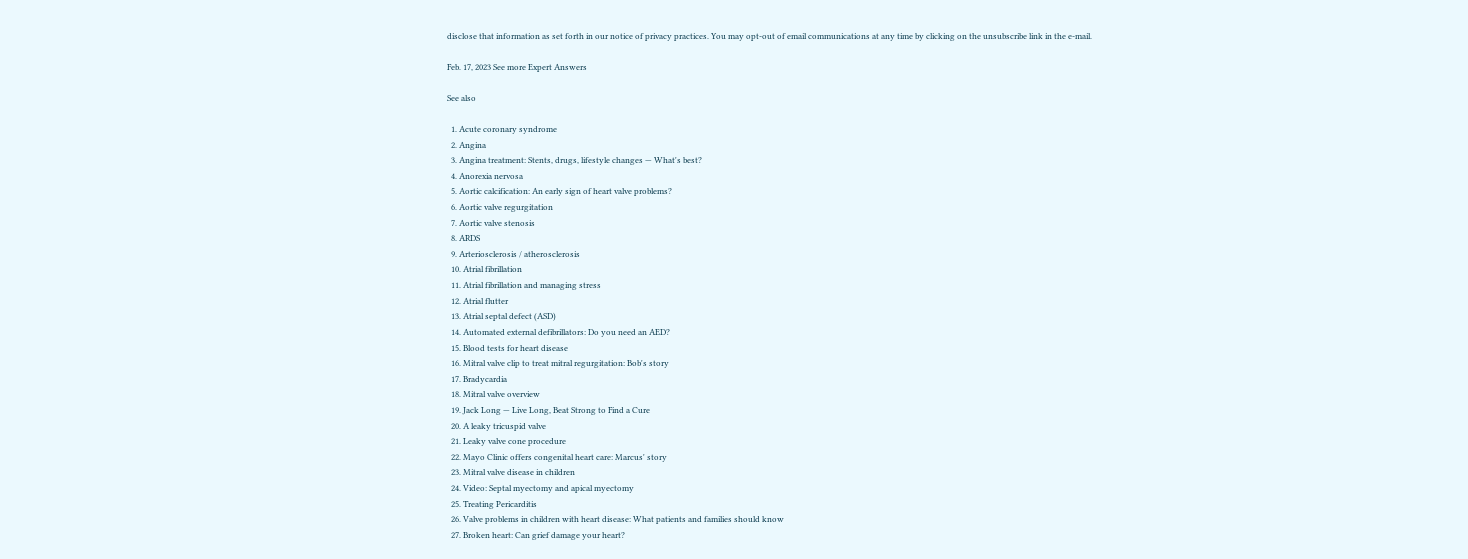disclose that information as set forth in our notice of privacy practices. You may opt-out of email communications at any time by clicking on the unsubscribe link in the e-mail.

Feb. 17, 2023 See more Expert Answers

See also

  1. Acute coronary syndrome
  2. Angina
  3. Angina treatment: Stents, drugs, lifestyle changes — What's best?
  4. Anorexia nervosa
  5. Aortic calcification: An early sign of heart valve problems?
  6. Aortic valve regurgitation
  7. Aortic valve stenosis
  8. ARDS
  9. Arteriosclerosis / atherosclerosis
  10. Atrial fibrillation
  11. Atrial fibrillation and managing stress
  12. Atrial flutter
  13. Atrial septal defect (ASD)
  14. Automated external defibrillators: Do you need an AED?
  15. Blood tests for heart disease
  16. Mitral valve clip to treat mitral regurgitation: Bob's story
  17. Bradycardia
  18. Mitral valve overview
  19. Jack Long — Live Long, Beat Strong to Find a Cure
  20. A leaky tricuspid valve
  21. Leaky valve cone procedure
  22. Mayo Clinic offers congenital heart care: Marcus' story
  23. Mitral valve disease in children
  24. Video: Septal myectomy and apical myectomy
  25. Treating Pericarditis
  26. Valve problems in children with heart disease: What patients and families should know
  27. Broken heart: Can grief damage your heart?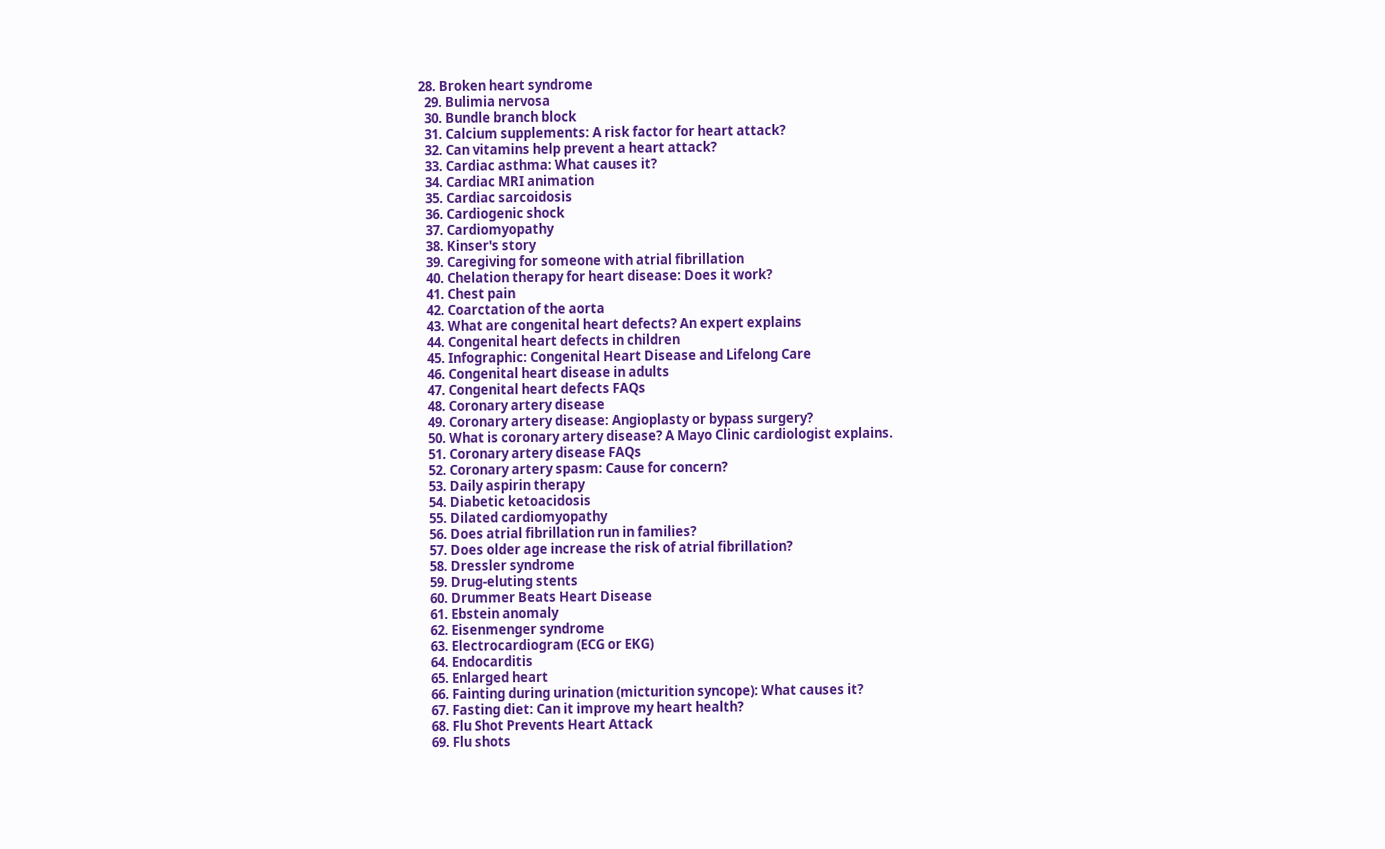28. Broken heart syndrome
  29. Bulimia nervosa
  30. Bundle branch block
  31. Calcium supplements: A risk factor for heart attack?
  32. Can vitamins help prevent a heart attack?
  33. Cardiac asthma: What causes it?
  34. Cardiac MRI animation
  35. Cardiac sarcoidosis
  36. Cardiogenic shock
  37. Cardiomyopathy
  38. Kinser's story
  39. Caregiving for someone with atrial fibrillation
  40. Chelation therapy for heart disease: Does it work?
  41. Chest pain
  42. Coarctation of the aorta
  43. What are congenital heart defects? An expert explains
  44. Congenital heart defects in children
  45. Infographic: Congenital Heart Disease and Lifelong Care
  46. Congenital heart disease in adults
  47. Congenital heart defects FAQs
  48. Coronary artery disease
  49. Coronary artery disease: Angioplasty or bypass surgery?
  50. What is coronary artery disease? A Mayo Clinic cardiologist explains.
  51. Coronary artery disease FAQs
  52. Coronary artery spasm: Cause for concern?
  53. Daily aspirin therapy
  54. Diabetic ketoacidosis
  55. Dilated cardiomyopathy
  56. Does atrial fibrillation run in families?
  57. Does older age increase the risk of atrial fibrillation?
  58. Dressler syndrome
  59. Drug-eluting stents
  60. Drummer Beats Heart Disease
  61. Ebstein anomaly
  62. Eisenmenger syndrome
  63. Electrocardiogram (ECG or EKG)
  64. Endocarditis
  65. Enlarged heart
  66. Fainting during urination (micturition syncope): What causes it?
  67. Fasting diet: Can it improve my heart health?
  68. Flu Shot Prevents Heart Attack
  69. Flu shots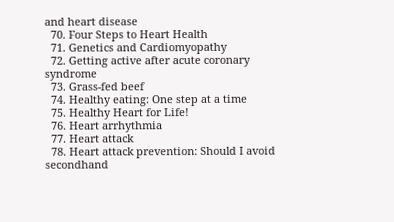and heart disease
  70. Four Steps to Heart Health
  71. Genetics and Cardiomyopathy
  72. Getting active after acute coronary syndrome
  73. Grass-fed beef
  74. Healthy eating: One step at a time
  75. Healthy Heart for Life!
  76. Heart arrhythmia
  77. Heart attack
  78. Heart attack prevention: Should I avoid secondhand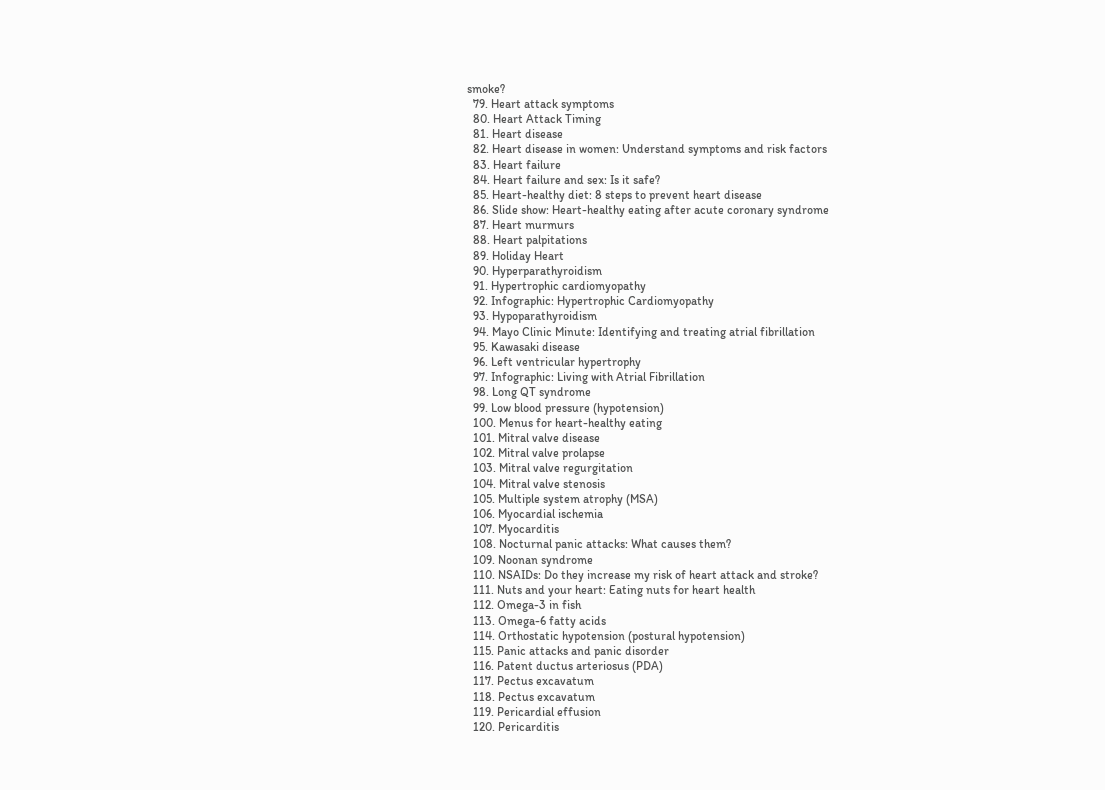smoke?
  79. Heart attack symptoms
  80. Heart Attack Timing
  81. Heart disease
  82. Heart disease in women: Understand symptoms and risk factors
  83. Heart failure
  84. Heart failure and sex: Is it safe?
  85. Heart-healthy diet: 8 steps to prevent heart disease
  86. Slide show: Heart-healthy eating after acute coronary syndrome
  87. Heart murmurs
  88. Heart palpitations
  89. Holiday Heart
  90. Hyperparathyroidism
  91. Hypertrophic cardiomyopathy
  92. Infographic: Hypertrophic Cardiomyopathy
  93. Hypoparathyroidism
  94. Mayo Clinic Minute: Identifying and treating atrial fibrillation
  95. Kawasaki disease
  96. Left ventricular hypertrophy
  97. Infographic: Living with Atrial Fibrillation
  98. Long QT syndrome
  99. Low blood pressure (hypotension)
  100. Menus for heart-healthy eating
  101. Mitral valve disease
  102. Mitral valve prolapse
  103. Mitral valve regurgitation
  104. Mitral valve stenosis
  105. Multiple system atrophy (MSA)
  106. Myocardial ischemia
  107. Myocarditis
  108. Nocturnal panic attacks: What causes them?
  109. Noonan syndrome
  110. NSAIDs: Do they increase my risk of heart attack and stroke?
  111. Nuts and your heart: Eating nuts for heart health
  112. Omega-3 in fish
  113. Omega-6 fatty acids
  114. Orthostatic hypotension (postural hypotension)
  115. Panic attacks and panic disorder
  116. Patent ductus arteriosus (PDA)
  117. Pectus excavatum
  118. Pectus excavatum
  119. Pericardial effusion
  120. Pericarditis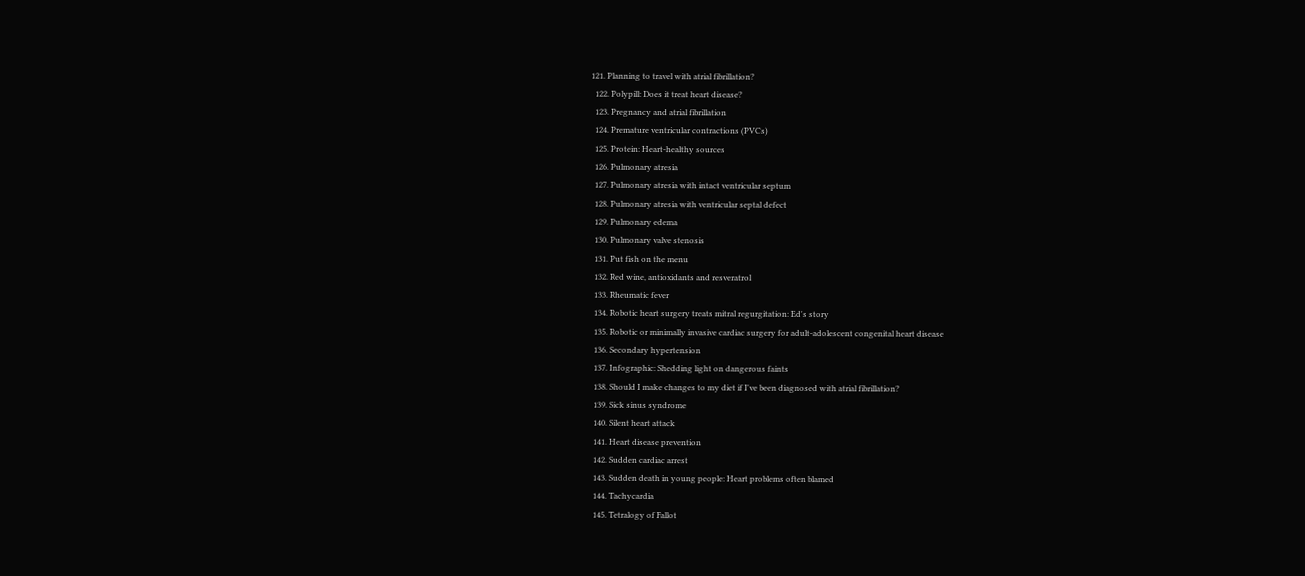121. Planning to travel with atrial fibrillation?
  122. Polypill: Does it treat heart disease?
  123. Pregnancy and atrial fibrillation
  124. Premature ventricular contractions (PVCs)
  125. Protein: Heart-healthy sources
  126. Pulmonary atresia
  127. Pulmonary atresia with intact ventricular septum
  128. Pulmonary atresia with ventricular septal defect
  129. Pulmonary edema
  130. Pulmonary valve stenosis
  131. Put fish on the menu
  132. Red wine, antioxidants and resveratrol
  133. Rheumatic fever
  134. Robotic heart surgery treats mitral regurgitation: Ed's story
  135. Robotic or minimally invasive cardiac surgery for adult-adolescent congenital heart disease
  136. Secondary hypertension
  137. Infographic: Shedding light on dangerous faints
  138. Should I make changes to my diet if I've been diagnosed with atrial fibrillation?
  139. Sick sinus syndrome
  140. Silent heart attack
  141. Heart disease prevention
  142. Sudden cardiac arrest
  143. Sudden death in young people: Heart problems often blamed
  144. Tachycardia
  145. Tetralogy of Fallot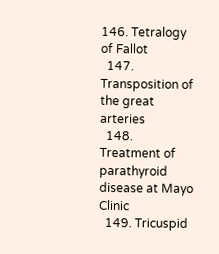146. Tetralogy of Fallot
  147. Transposition of the great arteries
  148. Treatment of parathyroid disease at Mayo Clinic
  149. Tricuspid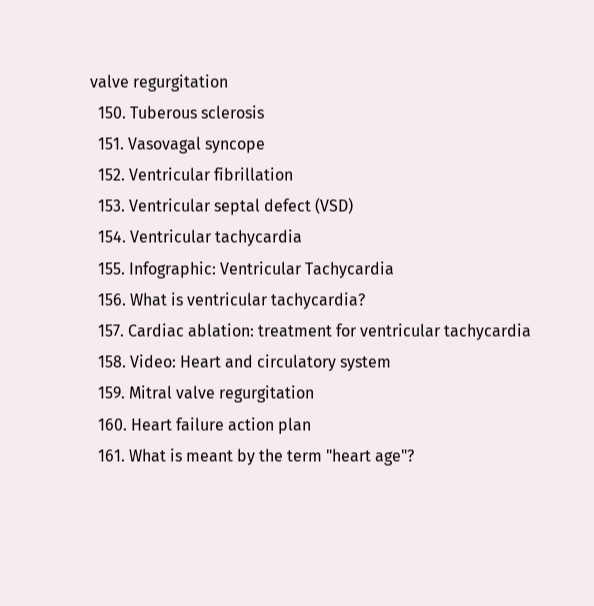valve regurgitation
  150. Tuberous sclerosis
  151. Vasovagal syncope
  152. Ventricular fibrillation
  153. Ventricular septal defect (VSD)
  154. Ventricular tachycardia
  155. Infographic: Ventricular Tachycardia
  156. What is ventricular tachycardia?
  157. Cardiac ablation: treatment for ventricular tachycardia
  158. Video: Heart and circulatory system
  159. Mitral valve regurgitation
  160. Heart failure action plan
  161. What is meant by the term "heart age"?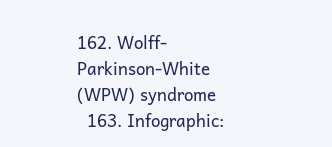162. Wolff-Parkinson-White (WPW) syndrome
  163. Infographic: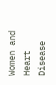Women and Heart Disease